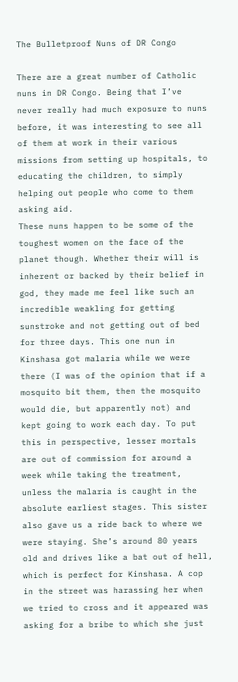The Bulletproof Nuns of DR Congo

There are a great number of Catholic nuns in DR Congo. Being that I’ve never really had much exposure to nuns before, it was interesting to see all of them at work in their various missions from setting up hospitals, to educating the children, to simply helping out people who come to them asking aid.
These nuns happen to be some of the toughest women on the face of the planet though. Whether their will is inherent or backed by their belief in god, they made me feel like such an incredible weakling for getting sunstroke and not getting out of bed for three days. This one nun in Kinshasa got malaria while we were there (I was of the opinion that if a mosquito bit them, then the mosquito would die, but apparently not) and kept going to work each day. To put this in perspective, lesser mortals are out of commission for around a week while taking the treatment, unless the malaria is caught in the absolute earliest stages. This sister also gave us a ride back to where we were staying. She’s around 80 years old and drives like a bat out of hell, which is perfect for Kinshasa. A cop in the street was harassing her when we tried to cross and it appeared was asking for a bribe to which she just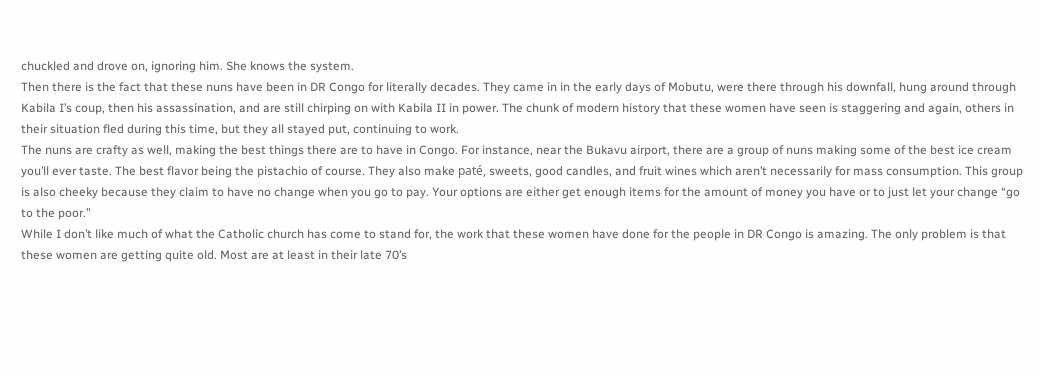chuckled and drove on, ignoring him. She knows the system.
Then there is the fact that these nuns have been in DR Congo for literally decades. They came in in the early days of Mobutu, were there through his downfall, hung around through Kabila I’s coup, then his assassination, and are still chirping on with Kabila II in power. The chunk of modern history that these women have seen is staggering and again, others in their situation fled during this time, but they all stayed put, continuing to work.
The nuns are crafty as well, making the best things there are to have in Congo. For instance, near the Bukavu airport, there are a group of nuns making some of the best ice cream you’ll ever taste. The best flavor being the pistachio of course. They also make paté, sweets, good candles, and fruit wines which aren’t necessarily for mass consumption. This group is also cheeky because they claim to have no change when you go to pay. Your options are either get enough items for the amount of money you have or to just let your change “go to the poor.”
While I don’t like much of what the Catholic church has come to stand for, the work that these women have done for the people in DR Congo is amazing. The only problem is that these women are getting quite old. Most are at least in their late 70’s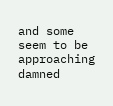and some seem to be approaching damned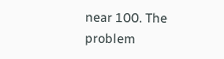near 100. The problem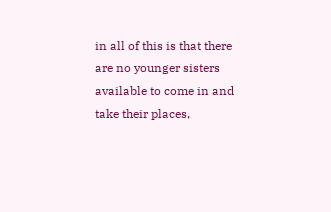in all of this is that there are no younger sisters available to come in and take their places,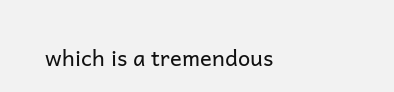which is a tremendous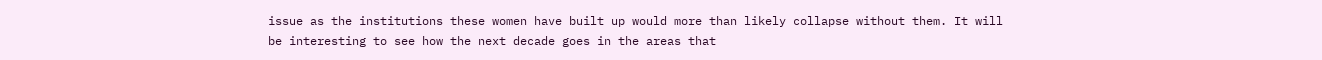issue as the institutions these women have built up would more than likely collapse without them. It will be interesting to see how the next decade goes in the areas that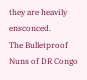they are heavily ensconced.
The Bulletproof Nuns of DR Congo